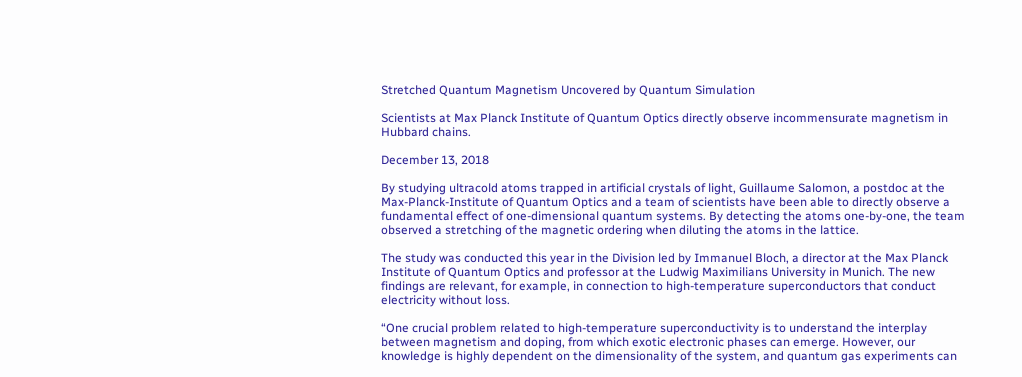Stretched Quantum Magnetism Uncovered by Quantum Simulation

Scientists at Max Planck Institute of Quantum Optics directly observe incommensurate magnetism in Hubbard chains.

December 13, 2018

By studying ultracold atoms trapped in artificial crystals of light, Guillaume Salomon, a postdoc at the Max-Planck-Institute of Quantum Optics and a team of scientists have been able to directly observe a fundamental effect of one-dimensional quantum systems. By detecting the atoms one-by-one, the team observed a stretching of the magnetic ordering when diluting the atoms in the lattice.

The study was conducted this year in the Division led by Immanuel Bloch, a director at the Max Planck Institute of Quantum Optics and professor at the Ludwig Maximilians University in Munich. The new findings are relevant, for example, in connection to high-temperature superconductors that conduct electricity without loss.

“One crucial problem related to high-temperature superconductivity is to understand the interplay between magnetism and doping, from which exotic electronic phases can emerge. However, our knowledge is highly dependent on the dimensionality of the system, and quantum gas experiments can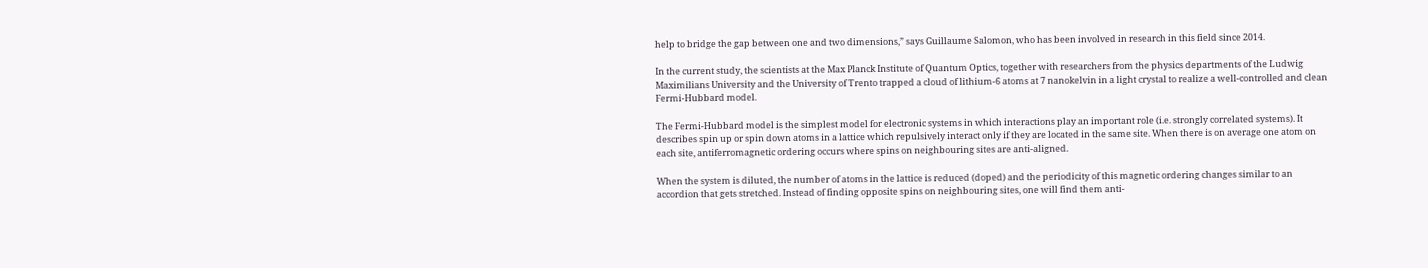help to bridge the gap between one and two dimensions,” says Guillaume Salomon, who has been involved in research in this field since 2014.

In the current study, the scientists at the Max Planck Institute of Quantum Optics, together with researchers from the physics departments of the Ludwig Maximilians University and the University of Trento trapped a cloud of lithium-6 atoms at 7 nanokelvin in a light crystal to realize a well-controlled and clean Fermi-Hubbard model.

The Fermi-Hubbard model is the simplest model for electronic systems in which interactions play an important role (i.e. strongly correlated systems). It describes spin up or spin down atoms in a lattice which repulsively interact only if they are located in the same site. When there is on average one atom on each site, antiferromagnetic ordering occurs where spins on neighbouring sites are anti-aligned.

When the system is diluted, the number of atoms in the lattice is reduced (doped) and the periodicity of this magnetic ordering changes similar to an accordion that gets stretched. Instead of finding opposite spins on neighbouring sites, one will find them anti-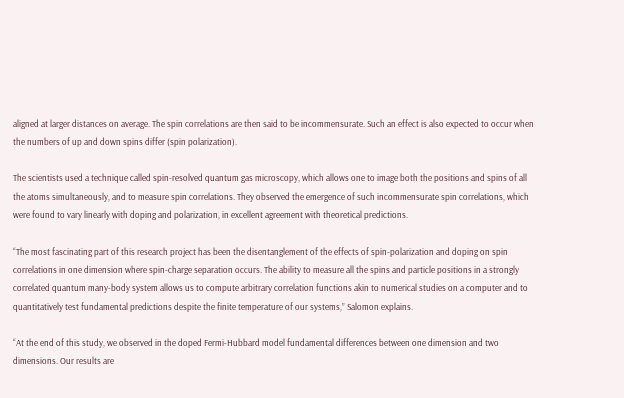aligned at larger distances on average. The spin correlations are then said to be incommensurate. Such an effect is also expected to occur when the numbers of up and down spins differ (spin polarization).

The scientists used a technique called spin-resolved quantum gas microscopy, which allows one to image both the positions and spins of all the atoms simultaneously, and to measure spin correlations. They observed the emergence of such incommensurate spin correlations, which were found to vary linearly with doping and polarization, in excellent agreement with theoretical predictions.

“The most fascinating part of this research project has been the disentanglement of the effects of spin-polarization and doping on spin correlations in one dimension where spin-charge separation occurs. The ability to measure all the spins and particle positions in a strongly correlated quantum many-body system allows us to compute arbitrary correlation functions akin to numerical studies on a computer and to quantitatively test fundamental predictions despite the finite temperature of our systems,” Salomon explains.

“At the end of this study, we observed in the doped Fermi-Hubbard model fundamental differences between one dimension and two dimensions. Our results are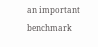an important benchmark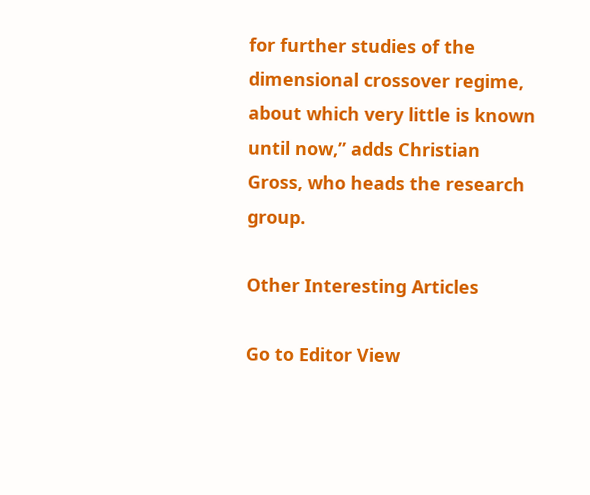for further studies of the dimensional crossover regime, about which very little is known until now,” adds Christian Gross, who heads the research group.

Other Interesting Articles

Go to Editor View